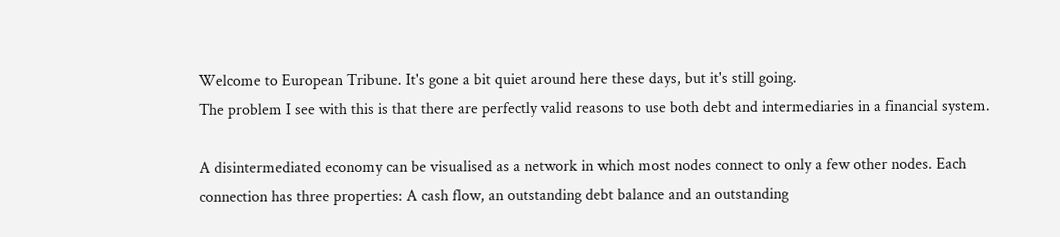Welcome to European Tribune. It's gone a bit quiet around here these days, but it's still going.
The problem I see with this is that there are perfectly valid reasons to use both debt and intermediaries in a financial system.

A disintermediated economy can be visualised as a network in which most nodes connect to only a few other nodes. Each connection has three properties: A cash flow, an outstanding debt balance and an outstanding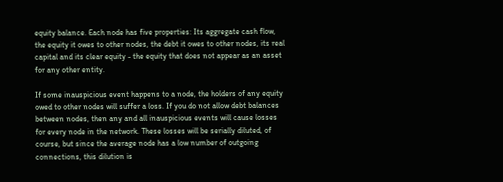equity balance. Each node has five properties: Its aggregate cash flow, the equity it owes to other nodes, the debt it owes to other nodes, its real capital and its clear equity - the equity that does not appear as an asset for any other entity.

If some inauspicious event happens to a node, the holders of any equity owed to other nodes will suffer a loss. If you do not allow debt balances between nodes, then any and all inauspicious events will cause losses for every node in the network. These losses will be serially diluted, of course, but since the average node has a low number of outgoing connections, this dilution is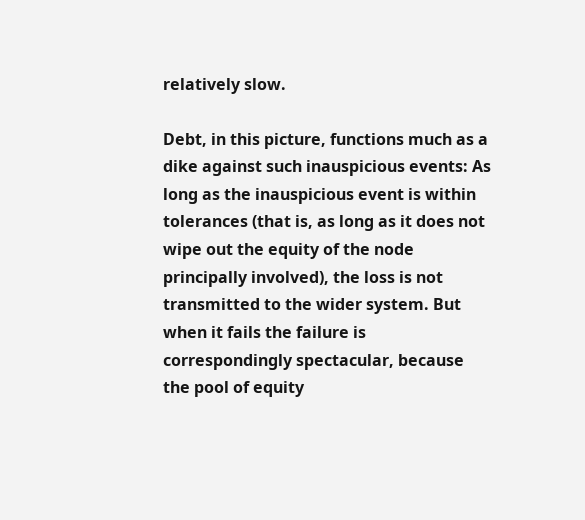relatively slow.

Debt, in this picture, functions much as a dike against such inauspicious events: As long as the inauspicious event is within tolerances (that is, as long as it does not wipe out the equity of the node principally involved), the loss is not transmitted to the wider system. But when it fails the failure is correspondingly spectacular, because the pool of equity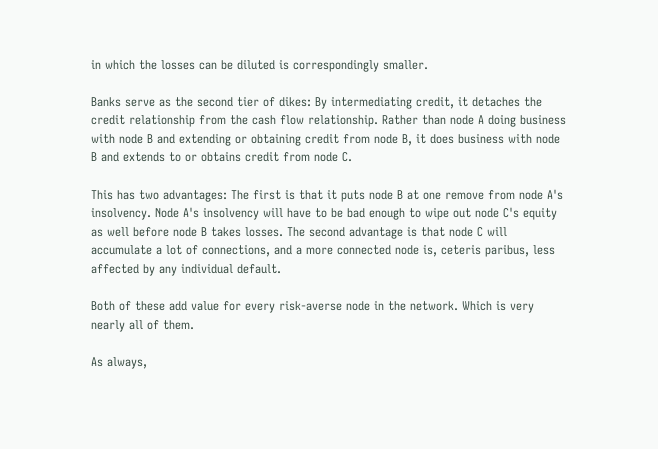in which the losses can be diluted is correspondingly smaller.

Banks serve as the second tier of dikes: By intermediating credit, it detaches the credit relationship from the cash flow relationship. Rather than node A doing business with node B and extending or obtaining credit from node B, it does business with node B and extends to or obtains credit from node C.

This has two advantages: The first is that it puts node B at one remove from node A's insolvency. Node A's insolvency will have to be bad enough to wipe out node C's equity as well before node B takes losses. The second advantage is that node C will accumulate a lot of connections, and a more connected node is, ceteris paribus, less affected by any individual default.

Both of these add value for every risk-averse node in the network. Which is very nearly all of them.

As always,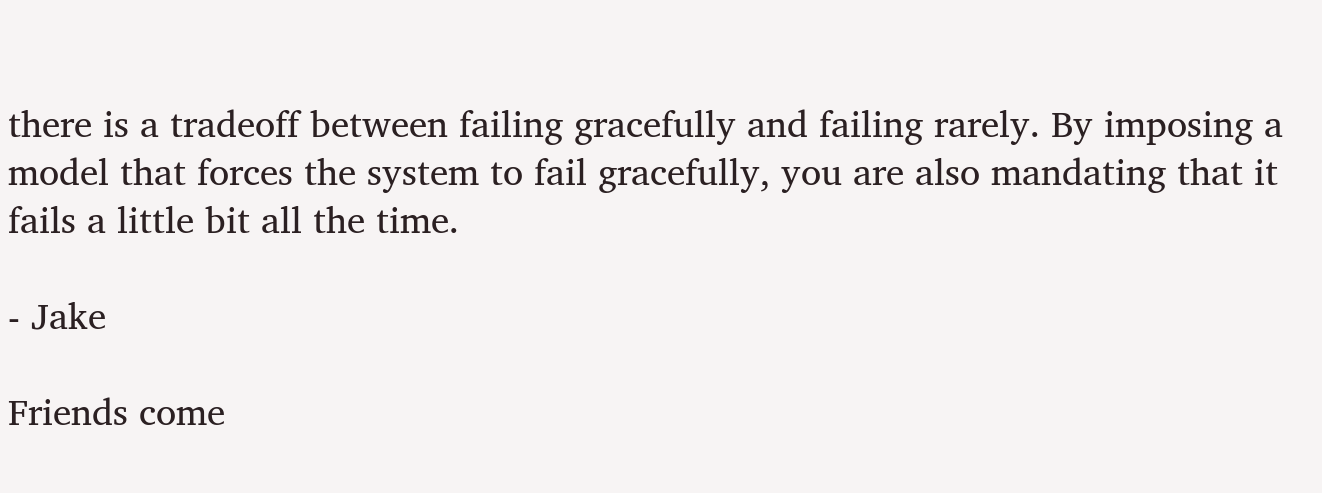there is a tradeoff between failing gracefully and failing rarely. By imposing a model that forces the system to fail gracefully, you are also mandating that it fails a little bit all the time.

- Jake

Friends come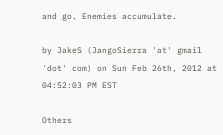and go. Enemies accumulate.

by JakeS (JangoSierra 'at' gmail 'dot' com) on Sun Feb 26th, 2012 at 04:52:03 PM EST

Others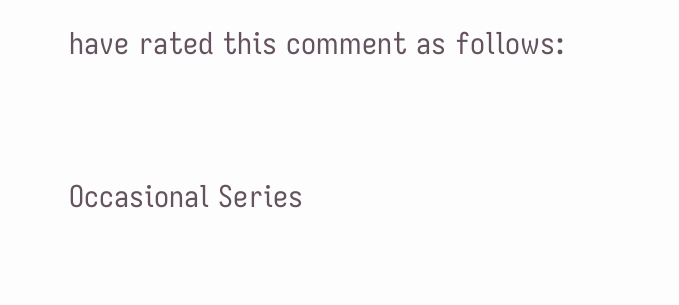have rated this comment as follows:


Occasional Series